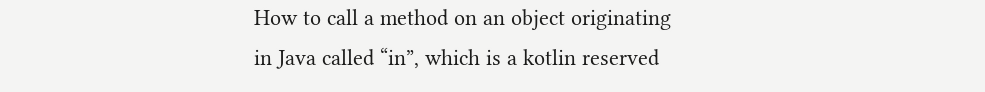How to call a method on an object originating in Java called “in”, which is a kotlin reserved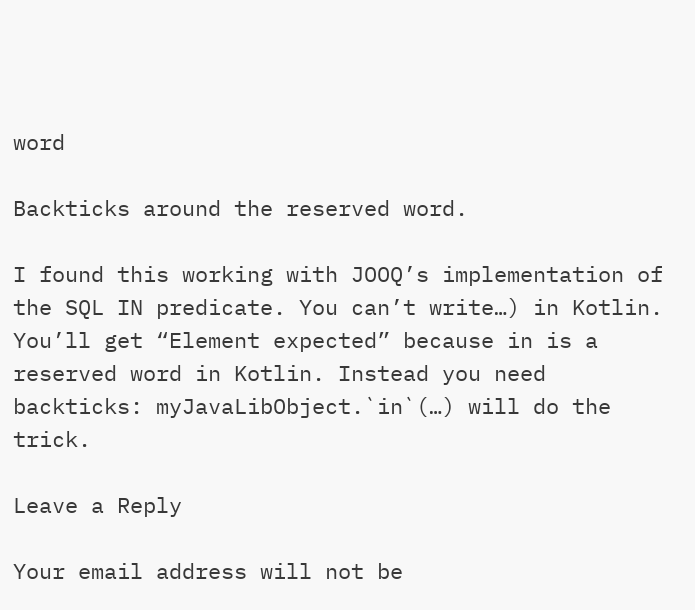word

Backticks around the reserved word.

I found this working with JOOQ’s implementation of the SQL IN predicate. You can’t write…) in Kotlin. You’ll get “Element expected” because in is a reserved word in Kotlin. Instead you need backticks: myJavaLibObject.`in`(…) will do the trick.

Leave a Reply

Your email address will not be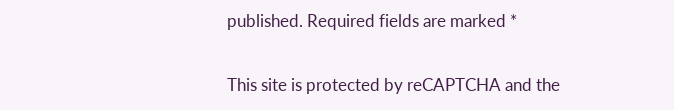published. Required fields are marked *

This site is protected by reCAPTCHA and the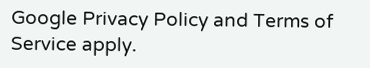Google Privacy Policy and Terms of Service apply.